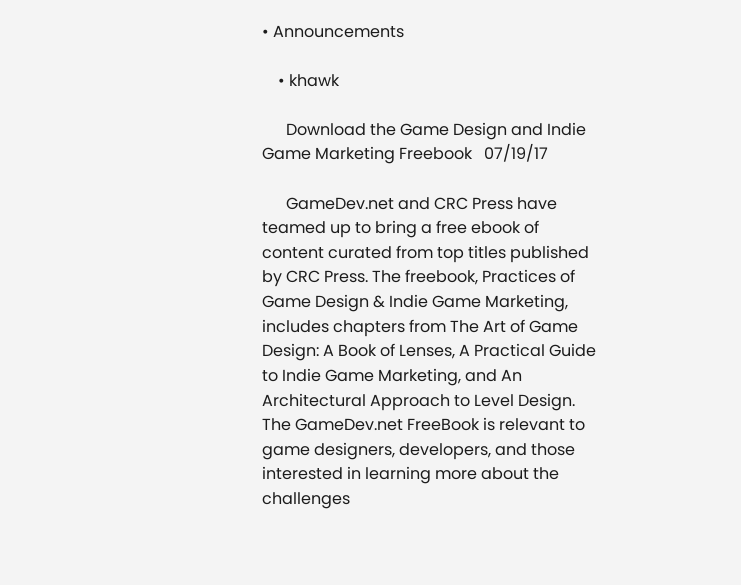• Announcements

    • khawk

      Download the Game Design and Indie Game Marketing Freebook   07/19/17

      GameDev.net and CRC Press have teamed up to bring a free ebook of content curated from top titles published by CRC Press. The freebook, Practices of Game Design & Indie Game Marketing, includes chapters from The Art of Game Design: A Book of Lenses, A Practical Guide to Indie Game Marketing, and An Architectural Approach to Level Design. The GameDev.net FreeBook is relevant to game designers, developers, and those interested in learning more about the challenges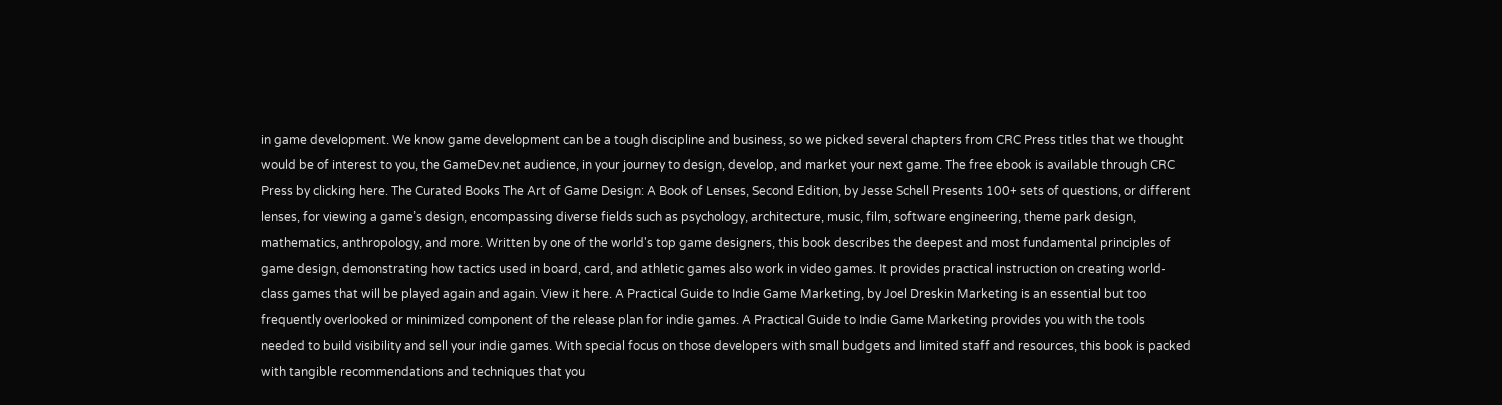in game development. We know game development can be a tough discipline and business, so we picked several chapters from CRC Press titles that we thought would be of interest to you, the GameDev.net audience, in your journey to design, develop, and market your next game. The free ebook is available through CRC Press by clicking here. The Curated Books The Art of Game Design: A Book of Lenses, Second Edition, by Jesse Schell Presents 100+ sets of questions, or different lenses, for viewing a game’s design, encompassing diverse fields such as psychology, architecture, music, film, software engineering, theme park design, mathematics, anthropology, and more. Written by one of the world's top game designers, this book describes the deepest and most fundamental principles of game design, demonstrating how tactics used in board, card, and athletic games also work in video games. It provides practical instruction on creating world-class games that will be played again and again. View it here. A Practical Guide to Indie Game Marketing, by Joel Dreskin Marketing is an essential but too frequently overlooked or minimized component of the release plan for indie games. A Practical Guide to Indie Game Marketing provides you with the tools needed to build visibility and sell your indie games. With special focus on those developers with small budgets and limited staff and resources, this book is packed with tangible recommendations and techniques that you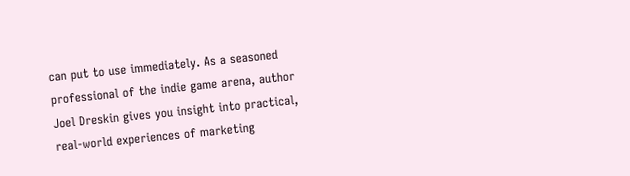can put to use immediately. As a seasoned professional of the indie game arena, author Joel Dreskin gives you insight into practical, real-world experiences of marketing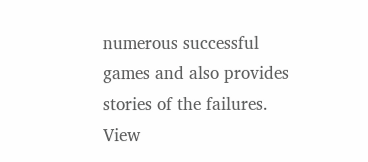numerous successful games and also provides stories of the failures. View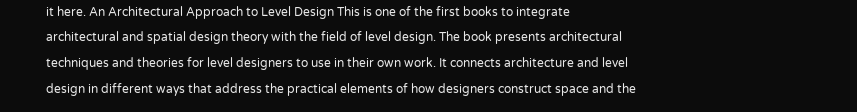it here. An Architectural Approach to Level Design This is one of the first books to integrate architectural and spatial design theory with the field of level design. The book presents architectural techniques and theories for level designers to use in their own work. It connects architecture and level design in different ways that address the practical elements of how designers construct space and the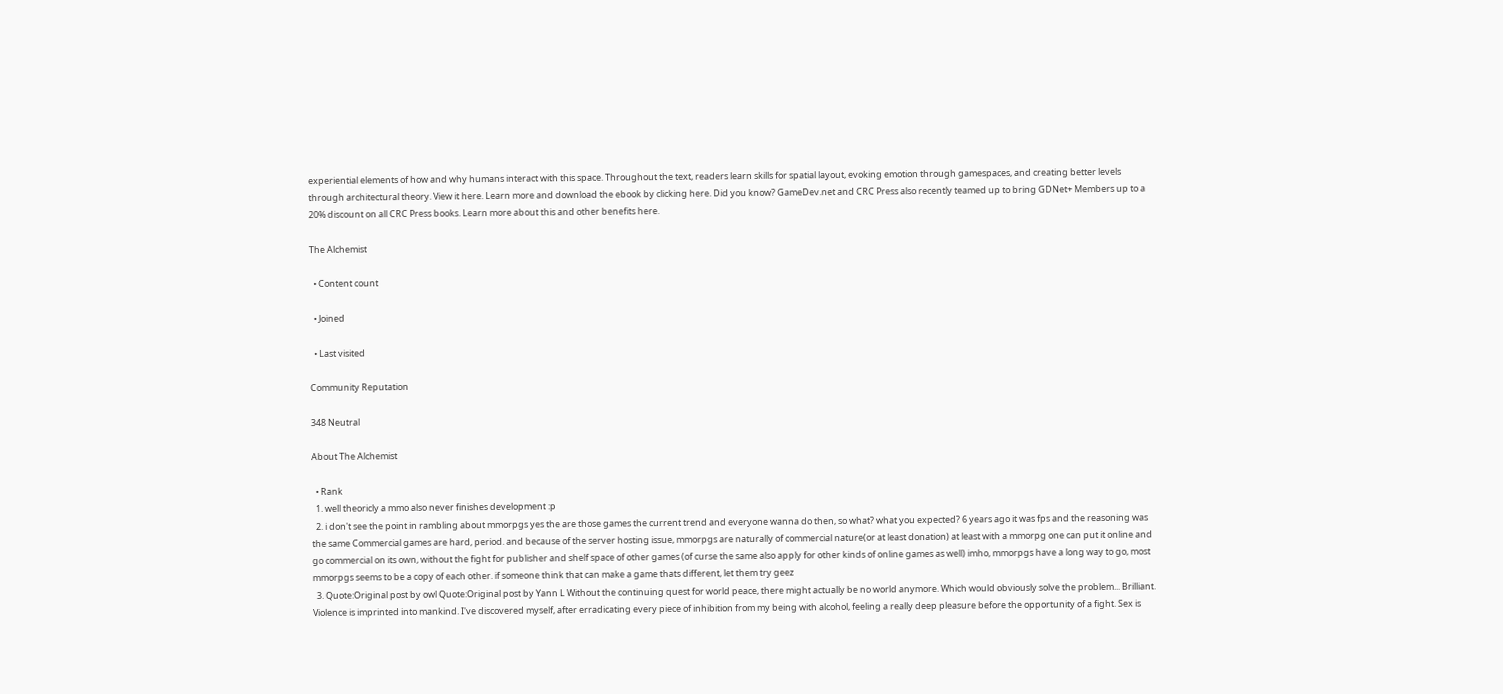experiential elements of how and why humans interact with this space. Throughout the text, readers learn skills for spatial layout, evoking emotion through gamespaces, and creating better levels through architectural theory. View it here. Learn more and download the ebook by clicking here. Did you know? GameDev.net and CRC Press also recently teamed up to bring GDNet+ Members up to a 20% discount on all CRC Press books. Learn more about this and other benefits here.

The Alchemist

  • Content count

  • Joined

  • Last visited

Community Reputation

348 Neutral

About The Alchemist

  • Rank
  1. well theoricly a mmo also never finishes development :p
  2. i don't see the point in rambling about mmorpgs yes the are those games the current trend and everyone wanna do then, so what? what you expected? 6 years ago it was fps and the reasoning was the same Commercial games are hard, period. and because of the server hosting issue, mmorpgs are naturally of commercial nature(or at least donation) at least with a mmorpg one can put it online and go commercial on its own, without the fight for publisher and shelf space of other games (of curse the same also apply for other kinds of online games as well) imho, mmorpgs have a long way to go, most mmorpgs seems to be a copy of each other. if someone think that can make a game thats different, let them try geez
  3. Quote:Original post by owl Quote:Original post by Yann L Without the continuing quest for world peace, there might actually be no world anymore. Which would obviously solve the problem... Brilliant. Violence is imprinted into mankind. I've discovered myself, after erradicating every piece of inhibition from my being with alcohol, feeling a really deep pleasure before the opportunity of a fight. Sex is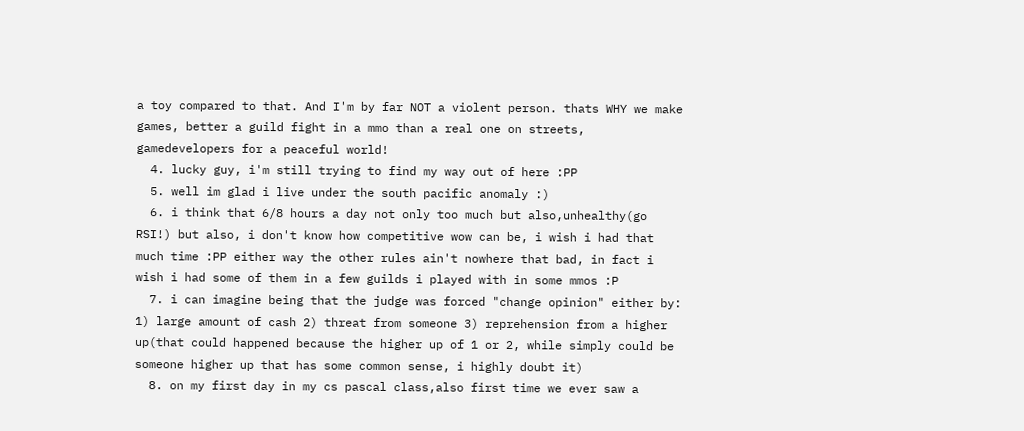a toy compared to that. And I'm by far NOT a violent person. thats WHY we make games, better a guild fight in a mmo than a real one on streets, gamedevelopers for a peaceful world!
  4. lucky guy, i'm still trying to find my way out of here :PP
  5. well im glad i live under the south pacific anomaly :)
  6. i think that 6/8 hours a day not only too much but also,unhealthy(go RSI!) but also, i don't know how competitive wow can be, i wish i had that much time :PP either way the other rules ain't nowhere that bad, in fact i wish i had some of them in a few guilds i played with in some mmos :P
  7. i can imagine being that the judge was forced "change opinion" either by: 1) large amount of cash 2) threat from someone 3) reprehension from a higher up(that could happened because the higher up of 1 or 2, while simply could be someone higher up that has some common sense, i highly doubt it)
  8. on my first day in my cs pascal class,also first time we ever saw a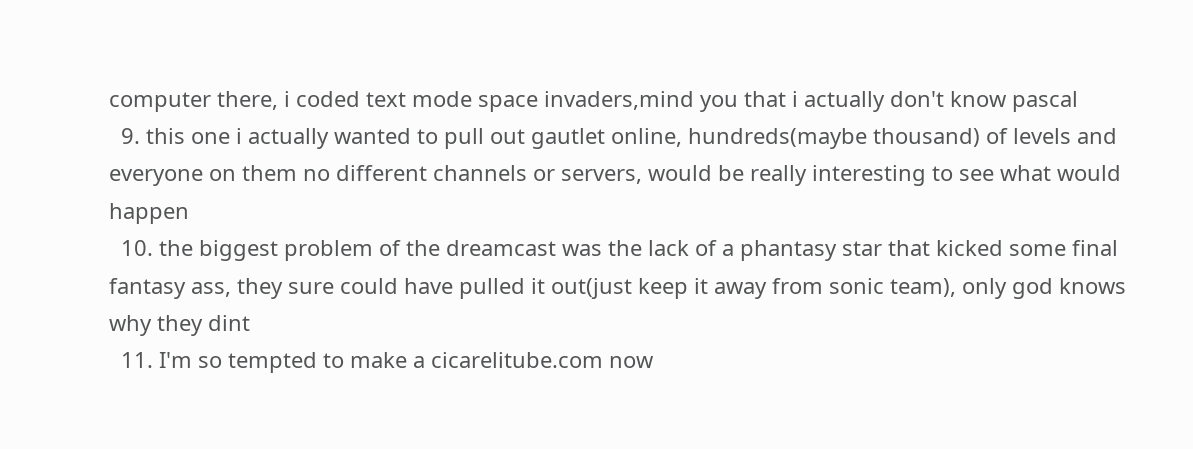computer there, i coded text mode space invaders,mind you that i actually don't know pascal
  9. this one i actually wanted to pull out gautlet online, hundreds(maybe thousand) of levels and everyone on them no different channels or servers, would be really interesting to see what would happen
  10. the biggest problem of the dreamcast was the lack of a phantasy star that kicked some final fantasy ass, they sure could have pulled it out(just keep it away from sonic team), only god knows why they dint
  11. I'm so tempted to make a cicarelitube.com now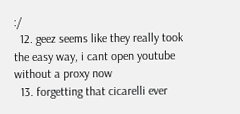:/
  12. geez seems like they really took the easy way, i cant open youtube without a proxy now
  13. forgetting that cicarelli ever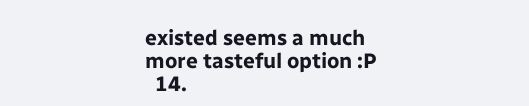existed seems a much more tasteful option :P
  14.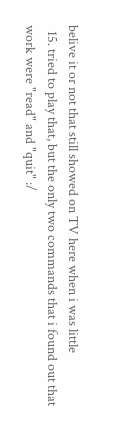belive it or not that still showed on TV here when i was little
  15. tried to play that, but the only two commands that i found out that work were "read" and "quit" :/